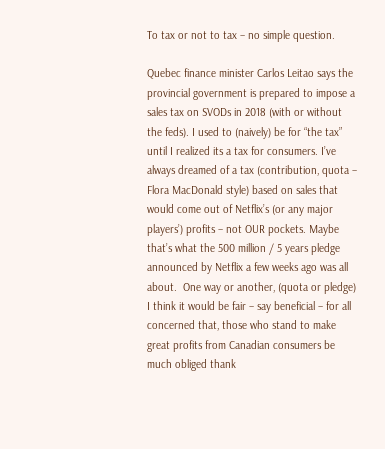To tax or not to tax – no simple question.

Quebec finance minister Carlos Leitao says the provincial government is prepared to impose a sales tax on SVODs in 2018 (with or without the feds). I used to (naively) be for “the tax” until I realized its a tax for consumers. I’ve always dreamed of a tax (contribution, quota – Flora MacDonald style) based on sales that would come out of Netflix’s (or any major players’) profits – not OUR pockets. Maybe that’s what the 500 million / 5 years pledge announced by Netflix a few weeks ago was all about.  One way or another, (quota or pledge) I think it would be fair – say beneficial – for all concerned that, those who stand to make great profits from Canadian consumers be much obliged thank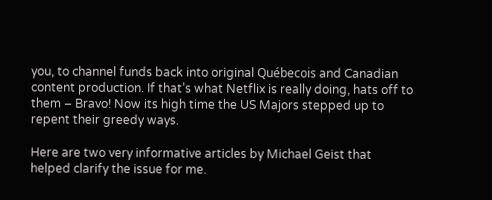you, to channel funds back into original Québecois and Canadian content production. If that’s what Netflix is really doing, hats off to them – Bravo! Now its high time the US Majors stepped up to repent their greedy ways.

Here are two very informative articles by Michael Geist that helped clarify the issue for me.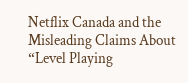Netflix Canada and the Misleading Claims About “Level Playing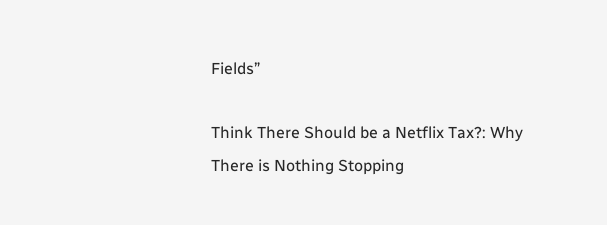Fields”

Think There Should be a Netflix Tax?: Why There is Nothing Stopping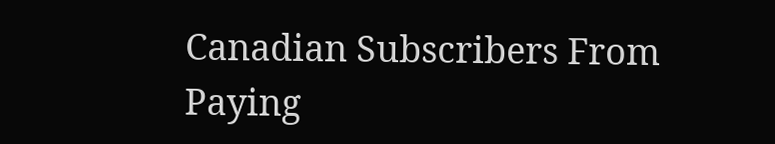Canadian Subscribers From Paying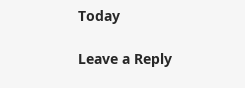Today

Leave a Reply